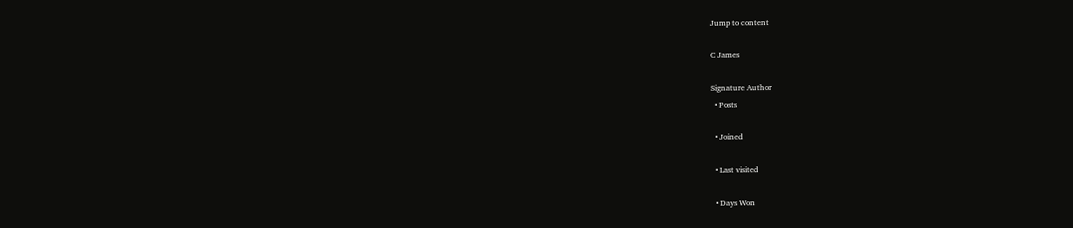Jump to content

C James

Signature Author
  • Posts

  • Joined

  • Last visited

  • Days Won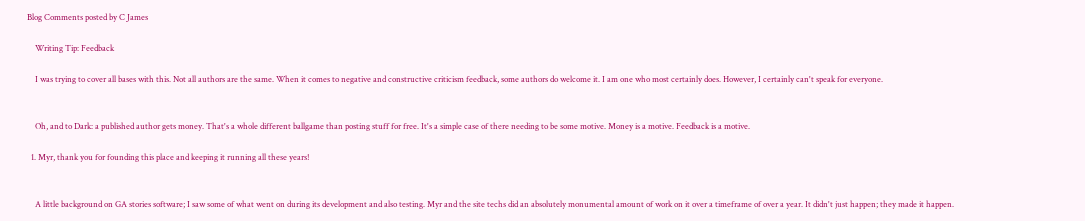Blog Comments posted by C James

    Writing Tip: Feedback

    I was trying to cover all bases with this. Not all authors are the same. When it comes to negative and constructive criticism feedback, some authors do welcome it. I am one who most certainly does. However, I certainly can't speak for everyone.


    Oh, and to Dark: a published author gets money. That's a whole different ballgame than posting stuff for free. It's a simple case of there needing to be some motive. Money is a motive. Feedback is a motive.

  1. Myr, thank you for founding this place and keeping it running all these years!


    A little background on GA stories software; I saw some of what went on during its development and also testing. Myr and the site techs did an absolutely monumental amount of work on it over a timeframe of over a year. It didn't just happen; they made it happen.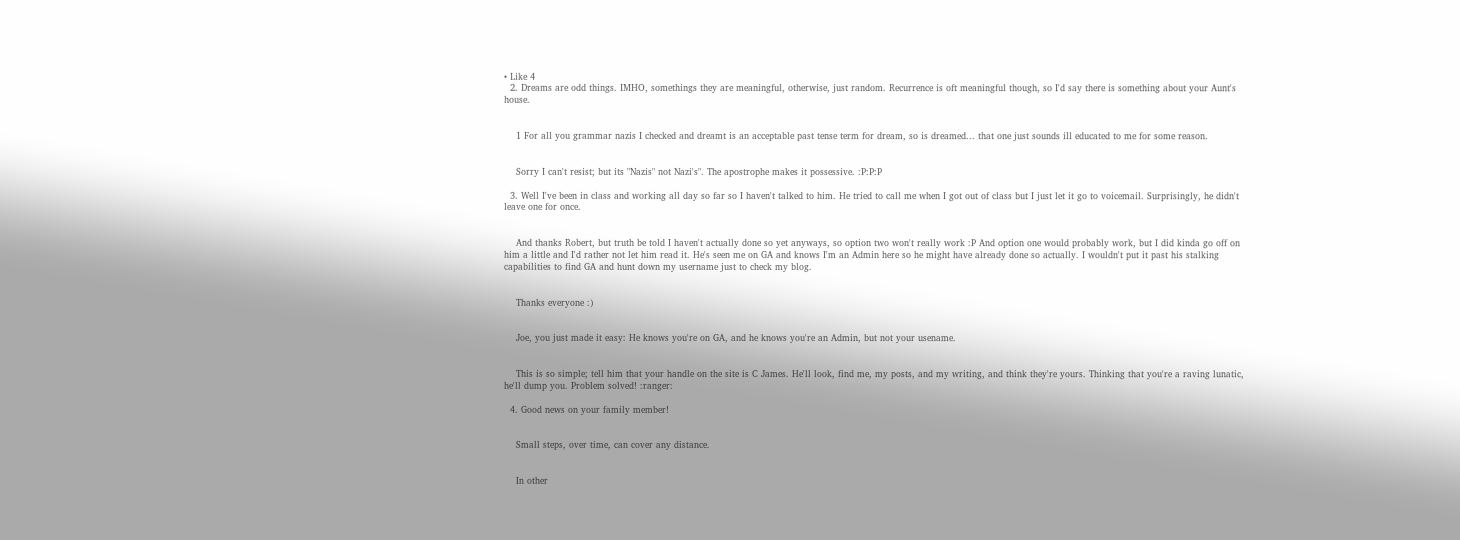• Like 4
  2. Dreams are odd things. IMHO, somethings they are meaningful, otherwise, just random. Recurrence is oft meaningful though, so I'd say there is something about your Aunt's house.


    1 For all you grammar nazis I checked and dreamt is an acceptable past tense term for dream, so is dreamed... that one just sounds ill educated to me for some reason.


    Sorry I can't resist; but its "Nazis" not Nazi's". The apostrophe makes it possessive. :P:P:P

  3. Well I've been in class and working all day so far so I haven't talked to him. He tried to call me when I got out of class but I just let it go to voicemail. Surprisingly, he didn't leave one for once.


    And thanks Robert, but truth be told I haven't actually done so yet anyways, so option two won't really work :P And option one would probably work, but I did kinda go off on him a little and I'd rather not let him read it. He's seen me on GA and knows I'm an Admin here so he might have already done so actually. I wouldn't put it past his stalking capabilities to find GA and hunt down my username just to check my blog.


    Thanks everyone :)


    Joe, you just made it easy: He knows you're on GA, and he knows you're an Admin, but not your usename.


    This is so simple; tell him that your handle on the site is C James. He'll look, find me, my posts, and my writing, and think they're yours. Thinking that you're a raving lunatic, he'll dump you. Problem solved! :ranger:

  4. Good news on your family member!


    Small steps, over time, can cover any distance.


    In other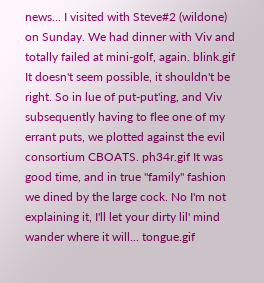news... I visited with Steve#2 (wildone) on Sunday. We had dinner with Viv and totally failed at mini-golf, again. blink.gif It doesn't seem possible, it shouldn't be right. So in lue of put-put'ing, and Viv subsequently having to flee one of my errant puts, we plotted against the evil consortium CBOATS. ph34r.gif It was good time, and in true "family" fashion we dined by the large cock. No I'm not explaining it, I'll let your dirty lil' mind wander where it will... tongue.gif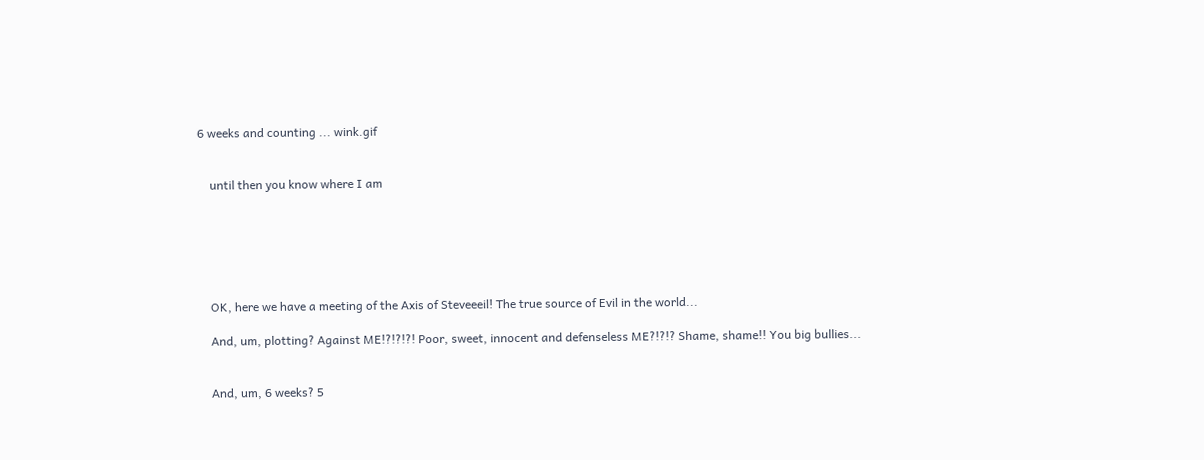6 weeks and counting ... wink.gif


    until then you know where I am






    OK, here we have a meeting of the Axis of Steveeeil! The true source of Evil in the world...

    And, um, plotting? Against ME!?!?!?! Poor, sweet, innocent and defenseless ME?!?!? Shame, shame!! You big bullies...


    And, um, 6 weeks? 5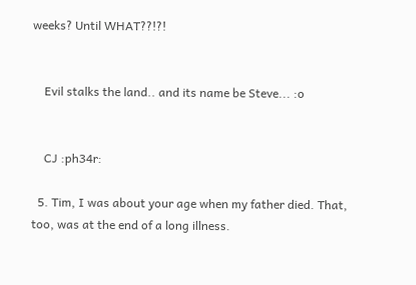weeks? Until WHAT??!?!


    Evil stalks the land.. and its name be Steve... :o


    CJ :ph34r:

  5. Tim, I was about your age when my father died. That, too, was at the end of a long illness.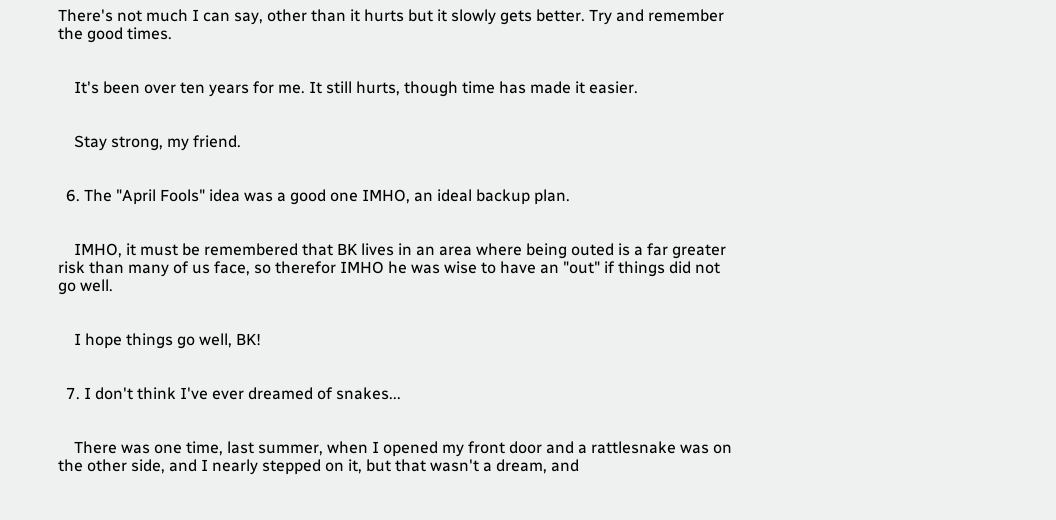There's not much I can say, other than it hurts but it slowly gets better. Try and remember the good times.


    It's been over ten years for me. It still hurts, though time has made it easier.


    Stay strong, my friend.


  6. The "April Fools" idea was a good one IMHO, an ideal backup plan.


    IMHO, it must be remembered that BK lives in an area where being outed is a far greater risk than many of us face, so therefor IMHO he was wise to have an "out" if things did not go well.


    I hope things go well, BK!


  7. I don't think I've ever dreamed of snakes...


    There was one time, last summer, when I opened my front door and a rattlesnake was on the other side, and I nearly stepped on it, but that wasn't a dream, and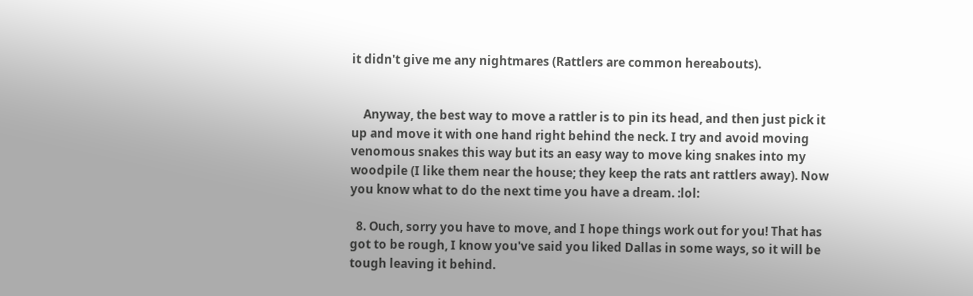it didn't give me any nightmares (Rattlers are common hereabouts).


    Anyway, the best way to move a rattler is to pin its head, and then just pick it up and move it with one hand right behind the neck. I try and avoid moving venomous snakes this way but its an easy way to move king snakes into my woodpile (I like them near the house; they keep the rats ant rattlers away). Now you know what to do the next time you have a dream. :lol:

  8. Ouch, sorry you have to move, and I hope things work out for you! That has got to be rough, I know you've said you liked Dallas in some ways, so it will be tough leaving it behind.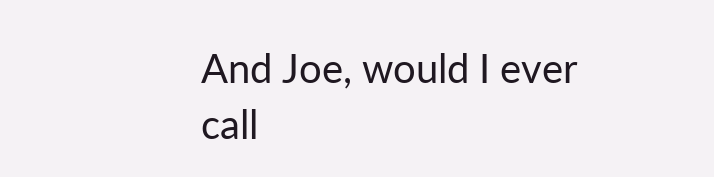And Joe, would I ever call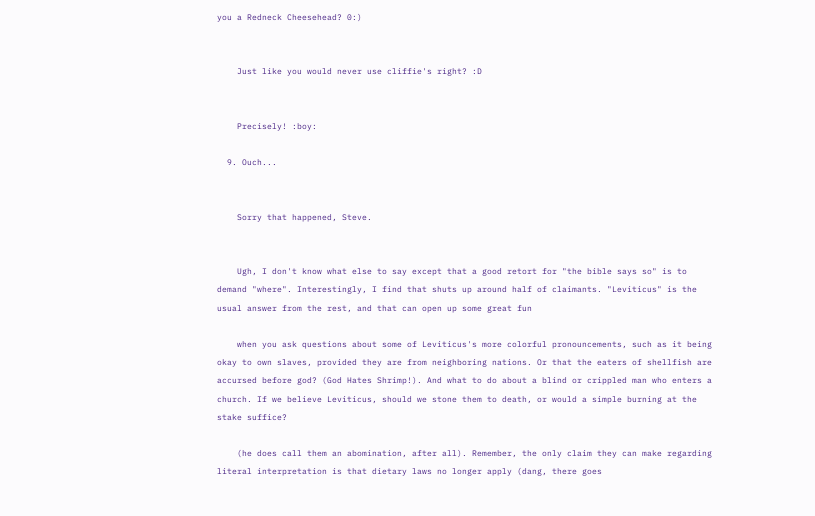you a Redneck Cheesehead? 0:)


    Just like you would never use cliffie's right? :D


    Precisely! :boy:

  9. Ouch...


    Sorry that happened, Steve.


    Ugh, I don't know what else to say except that a good retort for "the bible says so" is to demand "where". Interestingly, I find that shuts up around half of claimants. "Leviticus" is the usual answer from the rest, and that can open up some great fun

    when you ask questions about some of Leviticus's more colorful pronouncements, such as it being okay to own slaves, provided they are from neighboring nations. Or that the eaters of shellfish are accursed before god? (God Hates Shrimp!). And what to do about a blind or crippled man who enters a church. If we believe Leviticus, should we stone them to death, or would a simple burning at the stake suffice?

    (he does call them an abomination, after all). Remember, the only claim they can make regarding literal interpretation is that dietary laws no longer apply (dang, there goes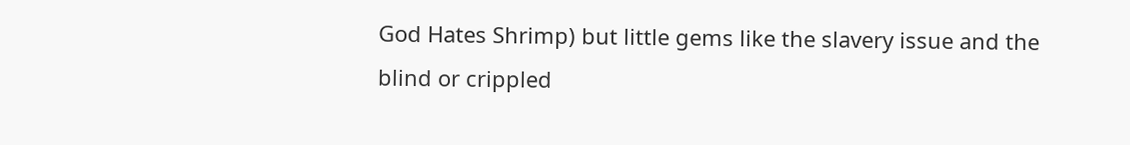God Hates Shrimp) but little gems like the slavery issue and the blind or crippled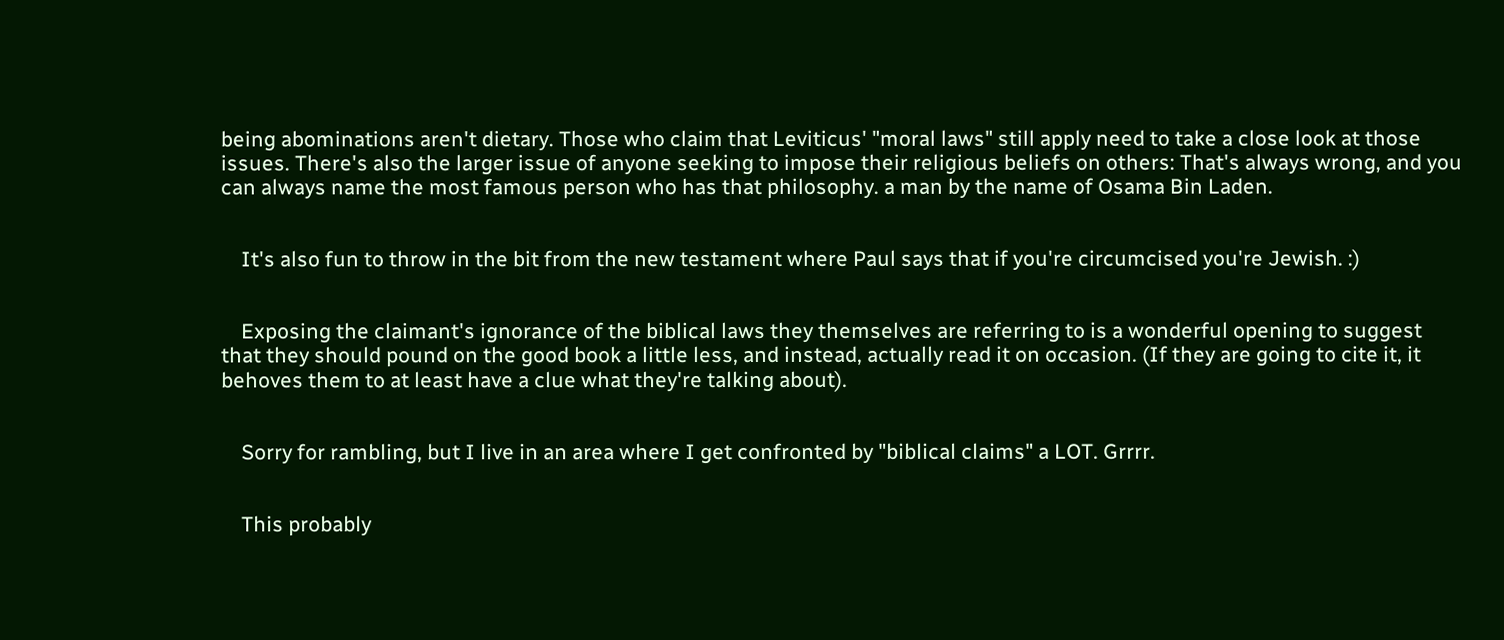being abominations aren't dietary. Those who claim that Leviticus' "moral laws" still apply need to take a close look at those issues. There's also the larger issue of anyone seeking to impose their religious beliefs on others: That's always wrong, and you can always name the most famous person who has that philosophy. a man by the name of Osama Bin Laden.


    It's also fun to throw in the bit from the new testament where Paul says that if you're circumcised you're Jewish. :)


    Exposing the claimant's ignorance of the biblical laws they themselves are referring to is a wonderful opening to suggest that they should pound on the good book a little less, and instead, actually read it on occasion. (If they are going to cite it, it behoves them to at least have a clue what they're talking about).


    Sorry for rambling, but I live in an area where I get confronted by "biblical claims" a LOT. Grrrr.


    This probably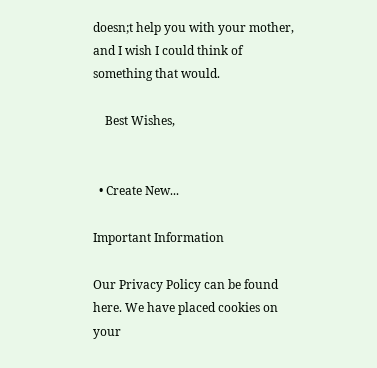doesn;t help you with your mother, and I wish I could think of something that would.

    Best Wishes,


  • Create New...

Important Information

Our Privacy Policy can be found here. We have placed cookies on your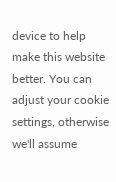device to help make this website better. You can adjust your cookie settings, otherwise we'll assume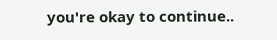you're okay to continue..